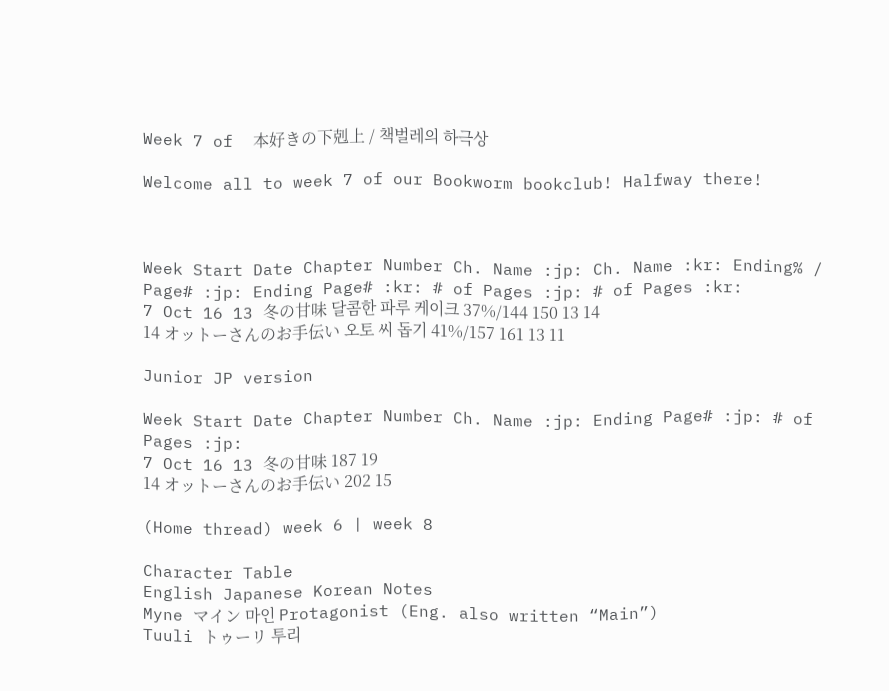Week 7 of  本好きの下剋上 / 책벌레의 하극상

Welcome all to week 7 of our Bookworm bookclub! Halfway there!



Week Start Date Chapter Number Ch. Name :jp: Ch. Name :kr: Ending% / Page# :jp: Ending Page# :kr: # of Pages :jp: # of Pages :kr:
7 Oct 16 13 冬の甘味 달콤한 파루 케이크 37%/144 150 13 14
14 オットーさんのお手伝い 오토 씨 돕기 41%/157 161 13 11

Junior JP version

Week Start Date Chapter Number Ch. Name :jp: Ending Page# :jp: # of Pages :jp:
7 Oct 16 13 冬の甘味 187 19
14 オットーさんのお手伝い 202 15

(Home thread) week 6 | week 8

Character Table
English Japanese Korean Notes
Myne マイン 마인 Protagonist (Eng. also written “Main”)
Tuuli トゥーリ 투리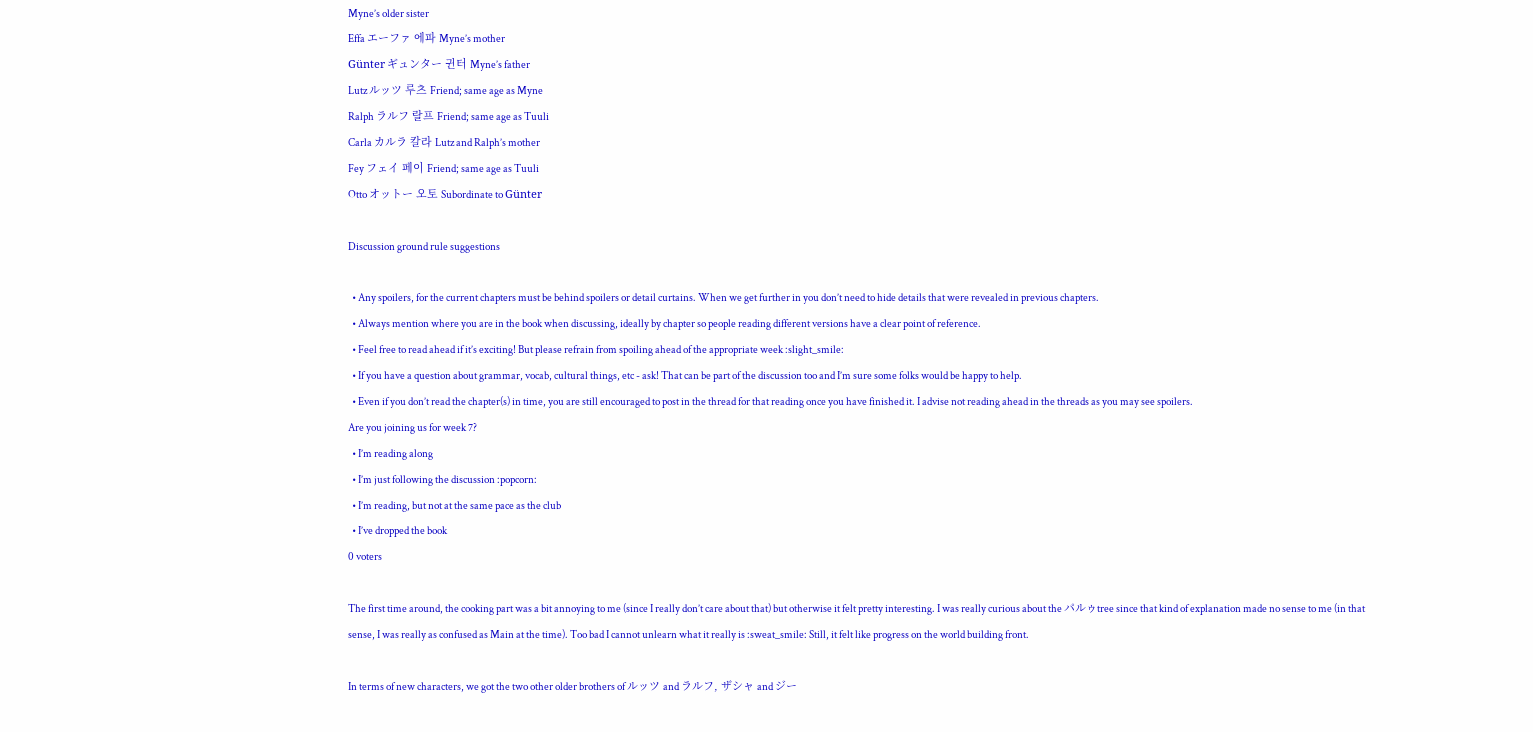Myne’s older sister
Effa エーファ 에파 Myne’s mother
Günter ギュンター 귄터 Myne’s father
Lutz ルッツ 루츠 Friend; same age as Myne
Ralph ラルフ 랄프 Friend; same age as Tuuli
Carla カルラ 칼라 Lutz and Ralph’s mother
Fey フェイ 페이 Friend; same age as Tuuli
Otto オットー 오토 Subordinate to Günter

Discussion ground rule suggestions

  • Any spoilers, for the current chapters must be behind spoilers or detail curtains. When we get further in you don’t need to hide details that were revealed in previous chapters.
  • Always mention where you are in the book when discussing, ideally by chapter so people reading different versions have a clear point of reference.
  • Feel free to read ahead if it’s exciting! But please refrain from spoiling ahead of the appropriate week :slight_smile:
  • If you have a question about grammar, vocab, cultural things, etc - ask! That can be part of the discussion too and I’m sure some folks would be happy to help.
  • Even if you don’t read the chapter(s) in time, you are still encouraged to post in the thread for that reading once you have finished it. I advise not reading ahead in the threads as you may see spoilers.
Are you joining us for week 7?
  • I’m reading along
  • I’m just following the discussion :popcorn:
  • I’m reading, but not at the same pace as the club
  • I’ve dropped the book
0 voters

The first time around, the cooking part was a bit annoying to me (since I really don’t care about that) but otherwise it felt pretty interesting. I was really curious about the パルゥtree since that kind of explanation made no sense to me (in that sense, I was really as confused as Main at the time). Too bad I cannot unlearn what it really is :sweat_smile: Still, it felt like progress on the world building front.

In terms of new characters, we got the two other older brothers of ルッツ and ラルフ, ザシャ and ジー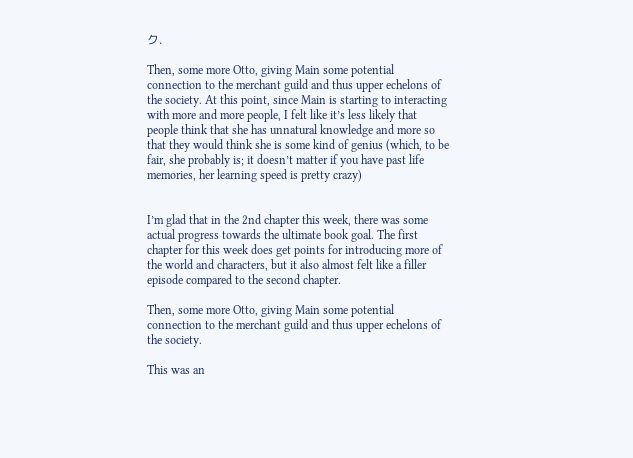ク.

Then, some more Otto, giving Main some potential connection to the merchant guild and thus upper echelons of the society. At this point, since Main is starting to interacting with more and more people, I felt like it’s less likely that people think that she has unnatural knowledge and more so that they would think she is some kind of genius (which, to be fair, she probably is; it doesn’t matter if you have past life memories, her learning speed is pretty crazy)


I’m glad that in the 2nd chapter this week, there was some actual progress towards the ultimate book goal. The first chapter for this week does get points for introducing more of the world and characters, but it also almost felt like a filler episode compared to the second chapter.

Then, some more Otto, giving Main some potential connection to the merchant guild and thus upper echelons of the society.

This was an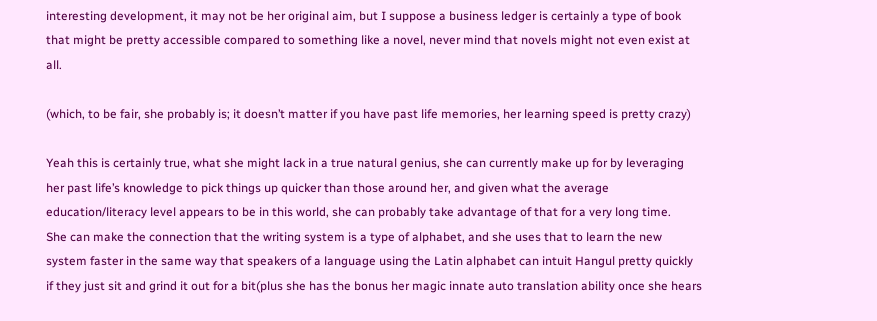interesting development, it may not be her original aim, but I suppose a business ledger is certainly a type of book that might be pretty accessible compared to something like a novel, never mind that novels might not even exist at all.

(which, to be fair, she probably is; it doesn’t matter if you have past life memories, her learning speed is pretty crazy)

Yeah this is certainly true, what she might lack in a true natural genius, she can currently make up for by leveraging her past life’s knowledge to pick things up quicker than those around her, and given what the average education/literacy level appears to be in this world, she can probably take advantage of that for a very long time.
She can make the connection that the writing system is a type of alphabet, and she uses that to learn the new system faster in the same way that speakers of a language using the Latin alphabet can intuit Hangul pretty quickly if they just sit and grind it out for a bit(plus she has the bonus her magic innate auto translation ability once she hears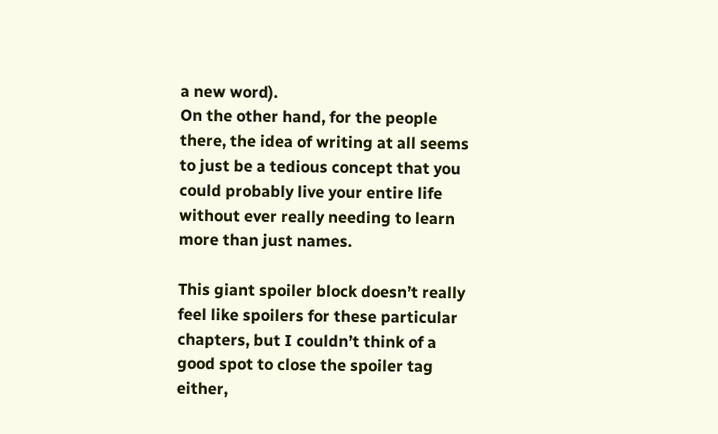a new word).
On the other hand, for the people there, the idea of writing at all seems to just be a tedious concept that you could probably live your entire life without ever really needing to learn more than just names.

This giant spoiler block doesn’t really feel like spoilers for these particular chapters, but I couldn’t think of a good spot to close the spoiler tag either,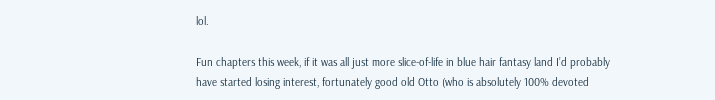lol.

Fun chapters this week, if it was all just more slice-of-life in blue hair fantasy land I’d probably have started losing interest, fortunately good old Otto (who is absolutely 100% devoted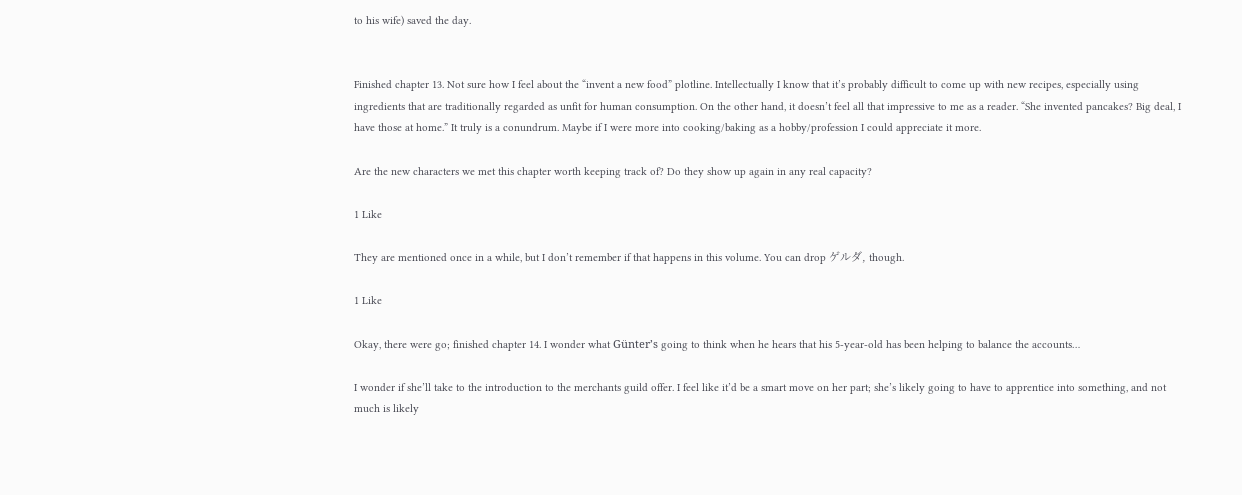to his wife) saved the day.


Finished chapter 13. Not sure how I feel about the “invent a new food” plotline. Intellectually I know that it’s probably difficult to come up with new recipes, especially using ingredients that are traditionally regarded as unfit for human consumption. On the other hand, it doesn’t feel all that impressive to me as a reader. “She invented pancakes? Big deal, I have those at home.” It truly is a conundrum. Maybe if I were more into cooking/baking as a hobby/profession I could appreciate it more.

Are the new characters we met this chapter worth keeping track of? Do they show up again in any real capacity?

1 Like

They are mentioned once in a while, but I don’t remember if that happens in this volume. You can drop ゲルダ, though.

1 Like

Okay, there were go; finished chapter 14. I wonder what Günter’s going to think when he hears that his 5-year-old has been helping to balance the accounts…

I wonder if she’ll take to the introduction to the merchants guild offer. I feel like it’d be a smart move on her part; she’s likely going to have to apprentice into something, and not much is likely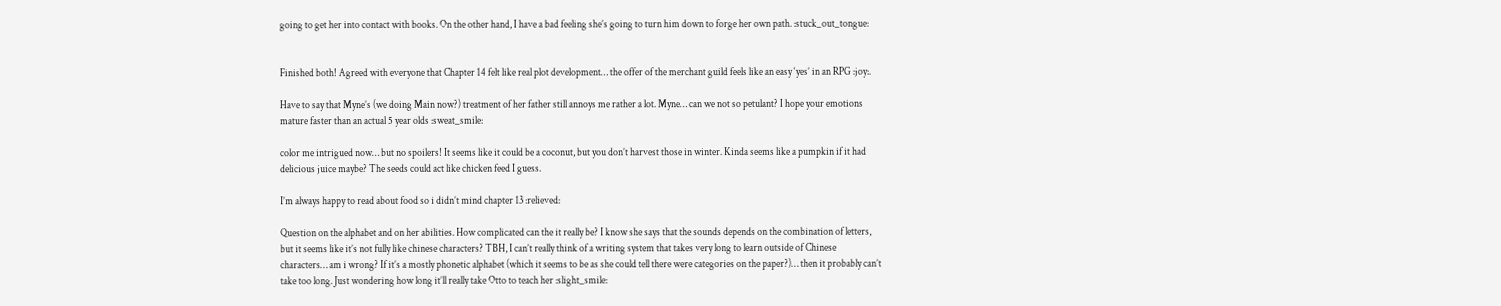going to get her into contact with books. On the other hand, I have a bad feeling she’s going to turn him down to forge her own path. :stuck_out_tongue:


Finished both! Agreed with everyone that Chapter 14 felt like real plot development… the offer of the merchant guild feels like an easy ‘yes’ in an RPG :joy:.

Have to say that Myne’s (we doing Main now?) treatment of her father still annoys me rather a lot. Myne… can we not so petulant? I hope your emotions mature faster than an actual 5 year olds :sweat_smile:

color me intrigued now… but no spoilers! It seems like it could be a coconut, but you don’t harvest those in winter. Kinda seems like a pumpkin if it had delicious juice maybe? The seeds could act like chicken feed I guess.

I’m always happy to read about food so i didn’t mind chapter 13 :relieved:

Question on the alphabet and on her abilities. How complicated can the it really be? I know she says that the sounds depends on the combination of letters, but it seems like it’s not fully like chinese characters? TBH, I can’t really think of a writing system that takes very long to learn outside of Chinese characters… am i wrong? If it’s a mostly phonetic alphabet (which it seems to be as she could tell there were categories on the paper?)… then it probably can’t take too long. Just wondering how long it’ll really take Otto to teach her :slight_smile: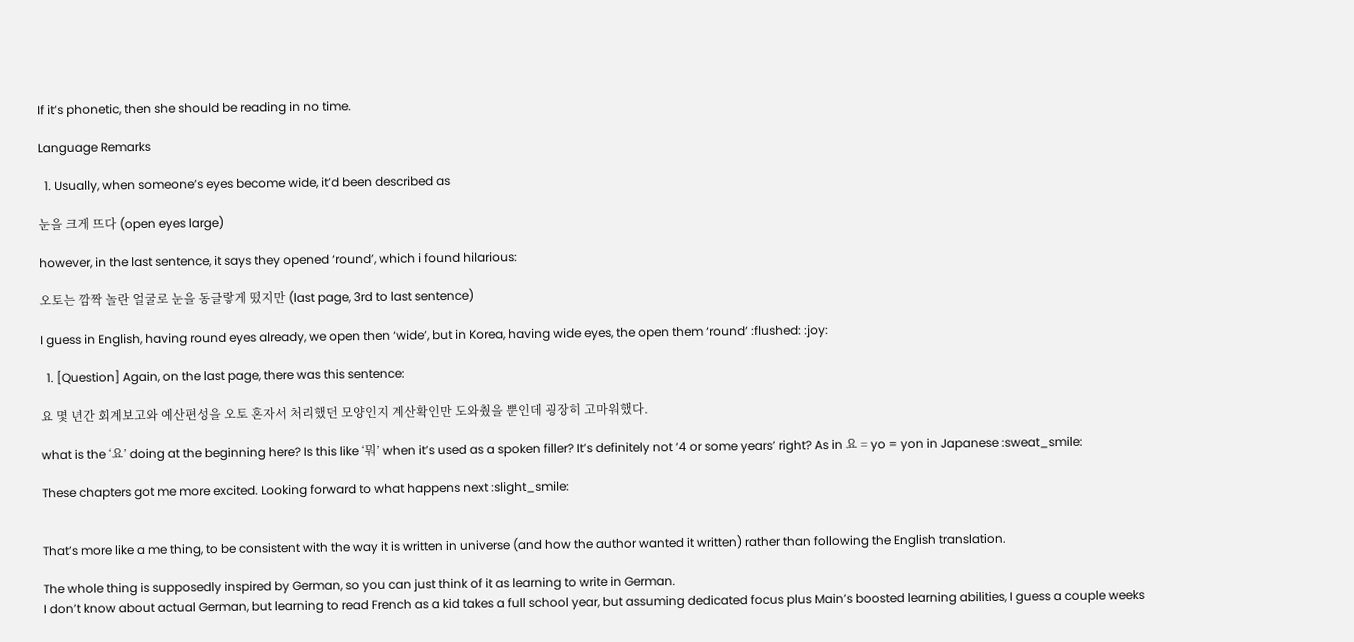If it’s phonetic, then she should be reading in no time.

Language Remarks

  1. Usually, when someone’s eyes become wide, it’d been described as

눈을 크게 뜨다 (open eyes large)

however, in the last sentence, it says they opened ‘round’, which i found hilarious:

오토는 깜짝 놀란 얼굴로 눈을 동글랗게 떴지만 (last page, 3rd to last sentence)

I guess in English, having round eyes already, we open then ‘wide’, but in Korea, having wide eyes, the open them ‘round’ :flushed: :joy:

  1. [Question] Again, on the last page, there was this sentence:

요 몇 년간 회계보고와 예산편성을 오토 혼자서 처리했던 모양인지 계산확인만 도와췄을 뿐인데 굉장히 고마워했다.

what is the ‘요’ doing at the beginning here? Is this like ‘뭐’ when it’s used as a spoken filler? It’s definitely not ‘4 or some years’ right? As in 요 = yo = yon in Japanese :sweat_smile:

These chapters got me more excited. Looking forward to what happens next :slight_smile:


That’s more like a me thing, to be consistent with the way it is written in universe (and how the author wanted it written) rather than following the English translation.

The whole thing is supposedly inspired by German, so you can just think of it as learning to write in German.
I don’t know about actual German, but learning to read French as a kid takes a full school year, but assuming dedicated focus plus Main’s boosted learning abilities, I guess a couple weeks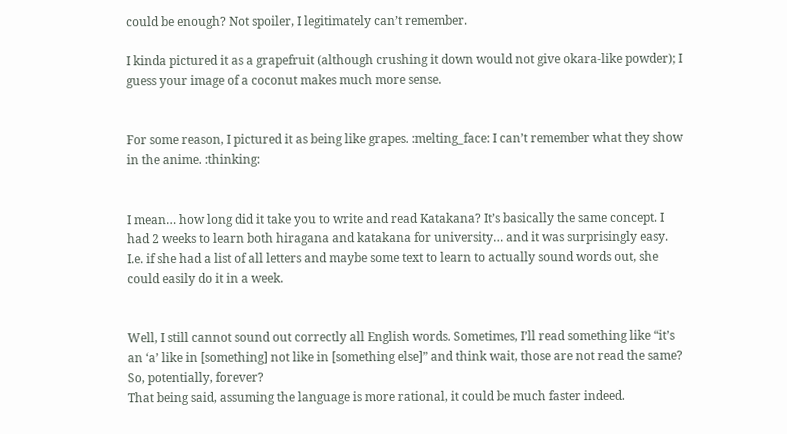could be enough? Not spoiler, I legitimately can’t remember.

I kinda pictured it as a grapefruit (although crushing it down would not give okara-like powder); I guess your image of a coconut makes much more sense.


For some reason, I pictured it as being like grapes. :melting_face: I can’t remember what they show in the anime. :thinking:


I mean… how long did it take you to write and read Katakana? It’s basically the same concept. I had 2 weeks to learn both hiragana and katakana for university… and it was surprisingly easy. I.e. if she had a list of all letters and maybe some text to learn to actually sound words out, she could easily do it in a week.


Well, I still cannot sound out correctly all English words. Sometimes, I’ll read something like “it’s an ‘a’ like in [something] not like in [something else]” and think wait, those are not read the same?
So, potentially, forever?
That being said, assuming the language is more rational, it could be much faster indeed.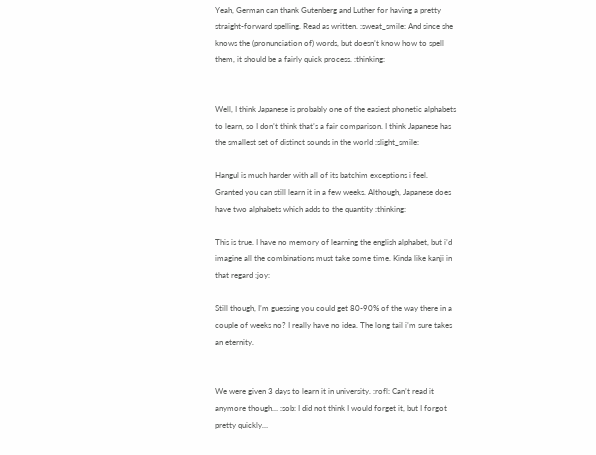Yeah, German can thank Gutenberg and Luther for having a pretty straight-forward spelling. Read as written. :sweat_smile: And since she knows the (pronunciation of) words, but doesn’t know how to spell them, it should be a fairly quick process. :thinking:


Well, I think Japanese is probably one of the easiest phonetic alphabets to learn, so I don’t think that’s a fair comparison. I think Japanese has the smallest set of distinct sounds in the world :slight_smile:

Hangul is much harder with all of its batchim exceptions i feel. Granted you can still learn it in a few weeks. Although, Japanese does have two alphabets which adds to the quantity :thinking:

This is true. I have no memory of learning the english alphabet, but i’d imagine all the combinations must take some time. Kinda like kanji in that regard :joy:

Still though, I’m guessing you could get 80-90% of the way there in a couple of weeks no? I really have no idea. The long tail i’m sure takes an eternity.


We were given 3 days to learn it in university. :rofl: Can’t read it anymore though… :sob: I did not think I would forget it, but I forgot pretty quickly…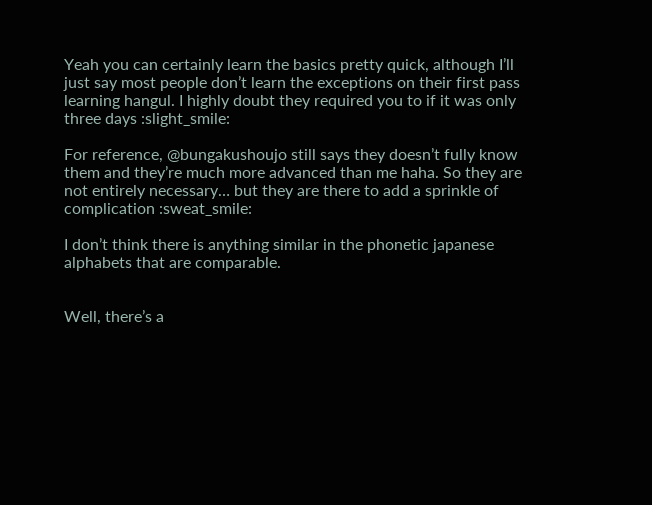Yeah you can certainly learn the basics pretty quick, although I’ll just say most people don’t learn the exceptions on their first pass learning hangul. I highly doubt they required you to if it was only three days :slight_smile:

For reference, @bungakushoujo still says they doesn’t fully know them and they’re much more advanced than me haha. So they are not entirely necessary… but they are there to add a sprinkle of complication :sweat_smile:

I don’t think there is anything similar in the phonetic japanese alphabets that are comparable.


Well, there’s a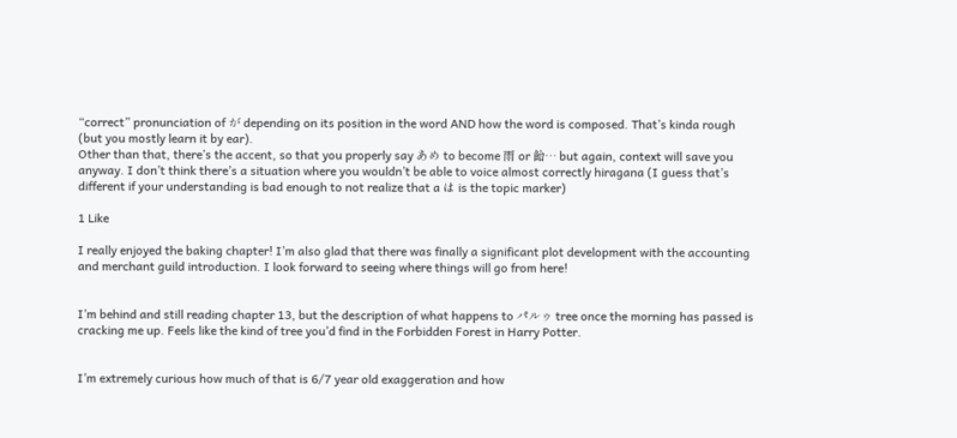“correct” pronunciation of が depending on its position in the word AND how the word is composed. That’s kinda rough (but you mostly learn it by ear).
Other than that, there’s the accent, so that you properly say あめ to become 雨 or 飴… but again, context will save you anyway. I don’t think there’s a situation where you wouldn’t be able to voice almost correctly hiragana (I guess that’s different if your understanding is bad enough to not realize that a は is the topic marker)

1 Like

I really enjoyed the baking chapter! I’m also glad that there was finally a significant plot development with the accounting and merchant guild introduction. I look forward to seeing where things will go from here!


I’m behind and still reading chapter 13, but the description of what happens to パルゥ tree once the morning has passed is cracking me up. Feels like the kind of tree you’d find in the Forbidden Forest in Harry Potter.


I’m extremely curious how much of that is 6/7 year old exaggeration and how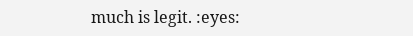much is legit. :eyes: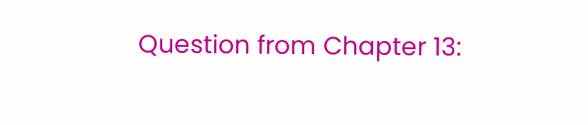Question from Chapter 13: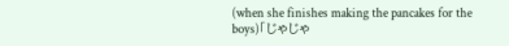(when she finishes making the pancakes for the boys)「じゃじゃ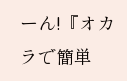ーん!『オカラで簡単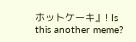ホットケーキ』! Is this another meme?